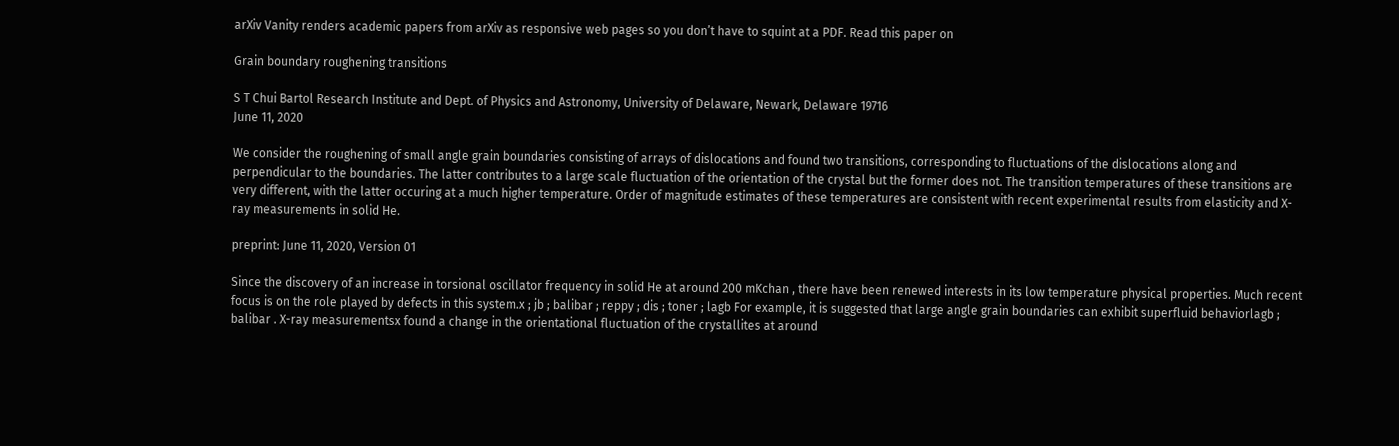arXiv Vanity renders academic papers from arXiv as responsive web pages so you don’t have to squint at a PDF. Read this paper on

Grain boundary roughening transitions

S T Chui Bartol Research Institute and Dept. of Physics and Astronomy, University of Delaware, Newark, Delaware 19716
June 11, 2020

We consider the roughening of small angle grain boundaries consisting of arrays of dislocations and found two transitions, corresponding to fluctuations of the dislocations along and perpendicular to the boundaries. The latter contributes to a large scale fluctuation of the orientation of the crystal but the former does not. The transition temperatures of these transitions are very different, with the latter occuring at a much higher temperature. Order of magnitude estimates of these temperatures are consistent with recent experimental results from elasticity and X-ray measurements in solid He.

preprint: June 11, 2020, Version 01

Since the discovery of an increase in torsional oscillator frequency in solid He at around 200 mKchan , there have been renewed interests in its low temperature physical properties. Much recent focus is on the role played by defects in this system.x ; jb ; balibar ; reppy ; dis ; toner ; lagb For example, it is suggested that large angle grain boundaries can exhibit superfluid behaviorlagb ; balibar . X-ray measurementsx found a change in the orientational fluctuation of the crystallites at around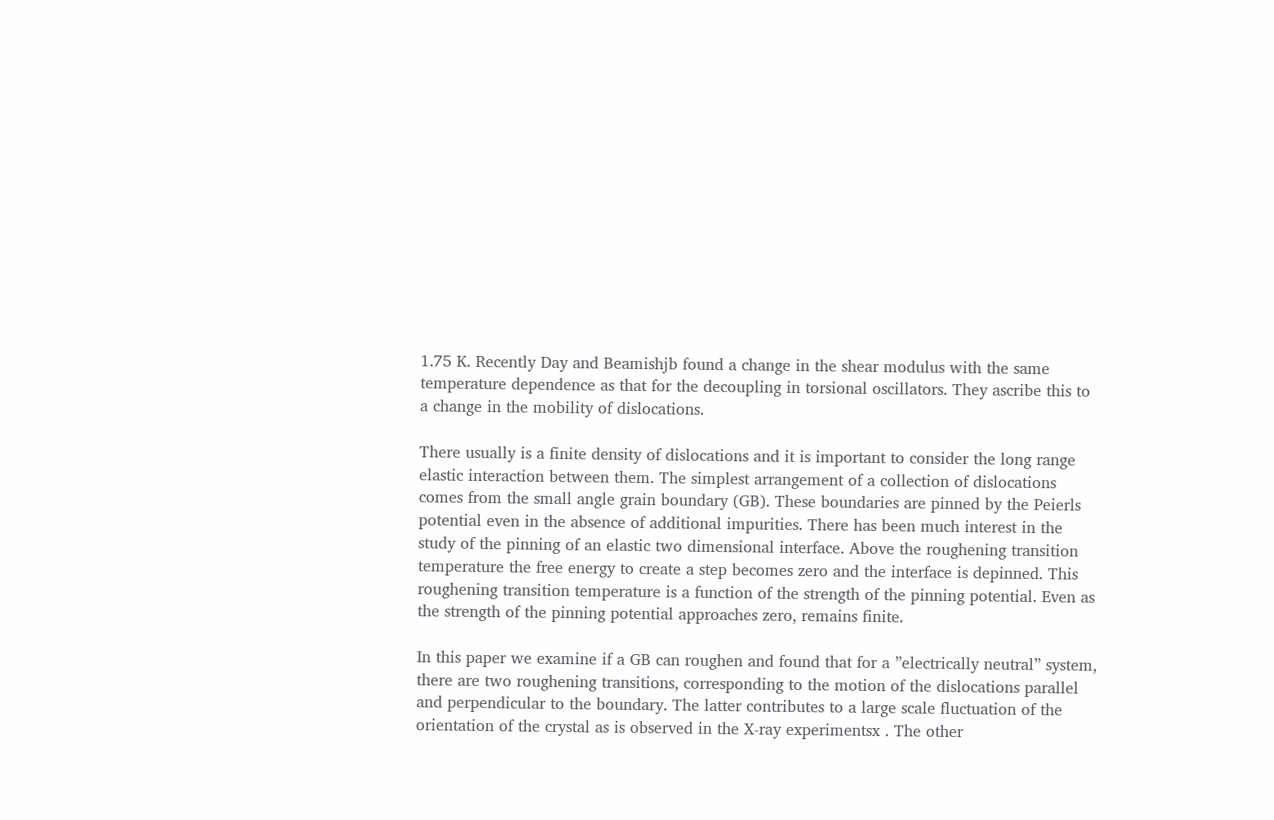1.75 K. Recently Day and Beamishjb found a change in the shear modulus with the same temperature dependence as that for the decoupling in torsional oscillators. They ascribe this to a change in the mobility of dislocations.

There usually is a finite density of dislocations and it is important to consider the long range elastic interaction between them. The simplest arrangement of a collection of dislocations comes from the small angle grain boundary (GB). These boundaries are pinned by the Peierls potential even in the absence of additional impurities. There has been much interest in the study of the pinning of an elastic two dimensional interface. Above the roughening transition temperature the free energy to create a step becomes zero and the interface is depinned. This roughening transition temperature is a function of the strength of the pinning potential. Even as the strength of the pinning potential approaches zero, remains finite.

In this paper we examine if a GB can roughen and found that for a ”electrically neutral” system, there are two roughening transitions, corresponding to the motion of the dislocations parallel and perpendicular to the boundary. The latter contributes to a large scale fluctuation of the orientation of the crystal as is observed in the X-ray experimentsx . The other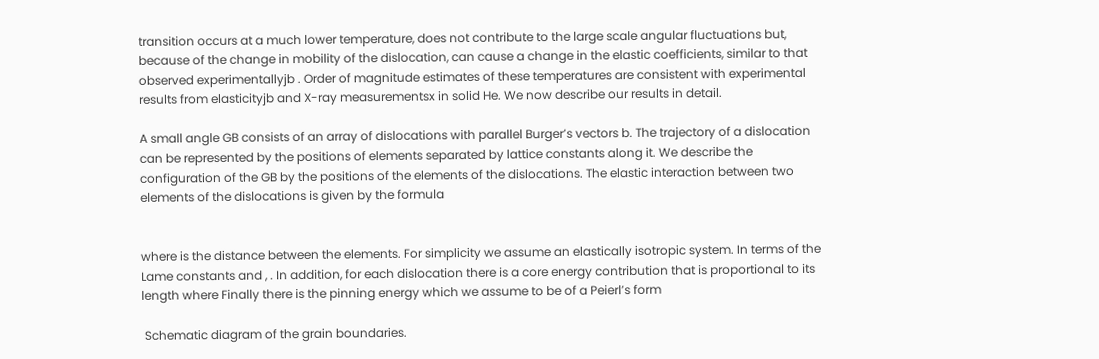transition occurs at a much lower temperature, does not contribute to the large scale angular fluctuations but, because of the change in mobility of the dislocation, can cause a change in the elastic coefficients, similar to that observed experimentallyjb . Order of magnitude estimates of these temperatures are consistent with experimental results from elasticityjb and X-ray measurementsx in solid He. We now describe our results in detail.

A small angle GB consists of an array of dislocations with parallel Burger’s vectors b. The trajectory of a dislocation can be represented by the positions of elements separated by lattice constants along it. We describe the configuration of the GB by the positions of the elements of the dislocations. The elastic interaction between two elements of the dislocations is given by the formula


where is the distance between the elements. For simplicity we assume an elastically isotropic system. In terms of the Lame constants and , . In addition, for each dislocation there is a core energy contribution that is proportional to its length where Finally there is the pinning energy which we assume to be of a Peierl’s form

 Schematic diagram of the grain boundaries.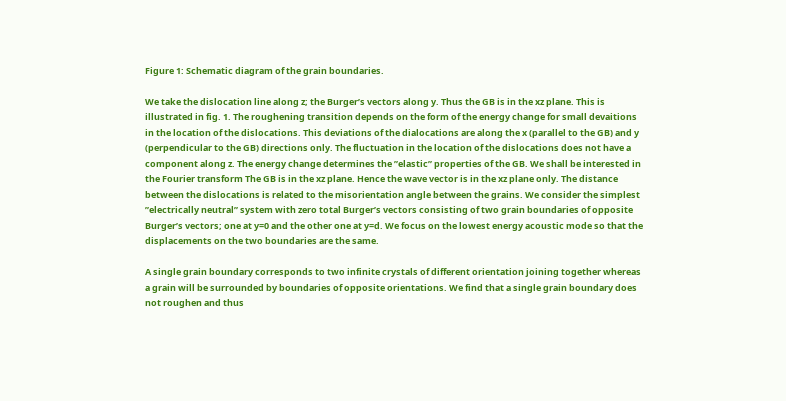Figure 1: Schematic diagram of the grain boundaries.

We take the dislocation line along z; the Burger’s vectors along y. Thus the GB is in the xz plane. This is illustrated in fig. 1. The roughening transition depends on the form of the energy change for small devaitions in the location of the dislocations. This deviations of the dialocations are along the x (parallel to the GB) and y (perpendicular to the GB) directions only. The fluctuation in the location of the dislocations does not have a component along z. The energy change determines the ”elastic” properties of the GB. We shall be interested in the Fourier transform The GB is in the xz plane. Hence the wave vector is in the xz plane only. The distance between the dislocations is related to the misorientation angle between the grains. We consider the simplest ”electrically neutral” system with zero total Burger’s vectors consisting of two grain boundaries of opposite Burger’s vectors; one at y=0 and the other one at y=d. We focus on the lowest energy acoustic mode so that the displacements on the two boundaries are the same.

A single grain boundary corresponds to two infinite crystals of different orientation joining together whereas a grain will be surrounded by boundaries of opposite orientations. We find that a single grain boundary does not roughen and thus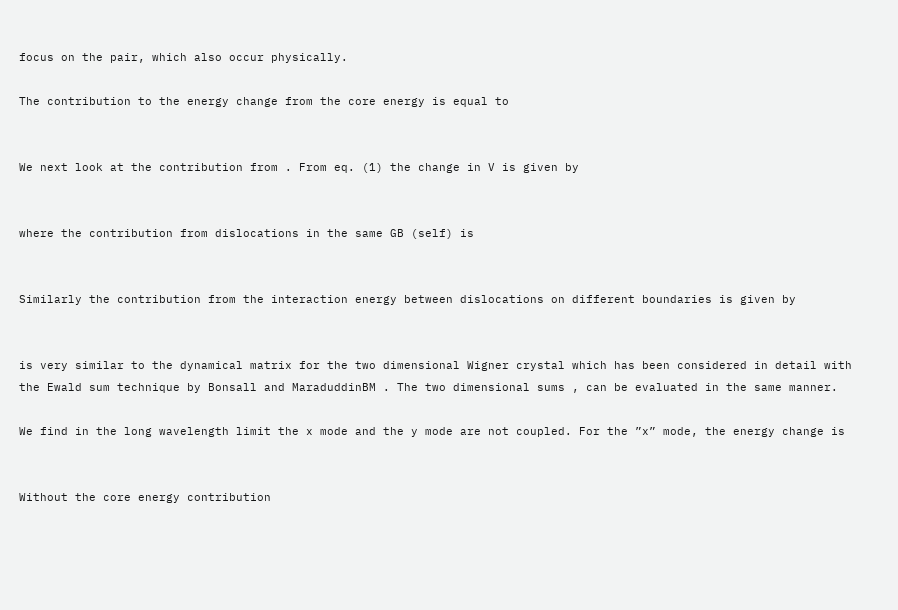focus on the pair, which also occur physically.

The contribution to the energy change from the core energy is equal to


We next look at the contribution from . From eq. (1) the change in V is given by


where the contribution from dislocations in the same GB (self) is


Similarly the contribution from the interaction energy between dislocations on different boundaries is given by


is very similar to the dynamical matrix for the two dimensional Wigner crystal which has been considered in detail with the Ewald sum technique by Bonsall and MaraduddinBM . The two dimensional sums , can be evaluated in the same manner.

We find in the long wavelength limit the x mode and the y mode are not coupled. For the ”x” mode, the energy change is


Without the core energy contribution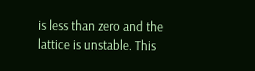is less than zero and the lattice is unstable. This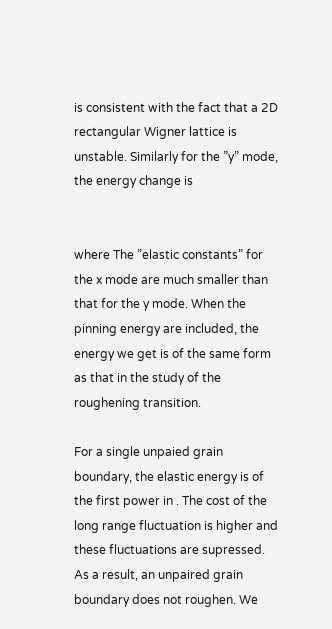is consistent with the fact that a 2D rectangular Wigner lattice is unstable. Similarly for the ”y” mode, the energy change is


where The ”elastic constants” for the x mode are much smaller than that for the y mode. When the pinning energy are included, the energy we get is of the same form as that in the study of the roughening transition.

For a single unpaied grain boundary, the elastic energy is of the first power in . The cost of the long range fluctuation is higher and these fluctuations are supressed. As a result, an unpaired grain boundary does not roughen. We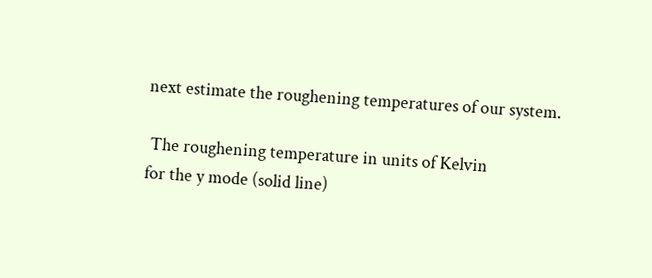next estimate the roughening temperatures of our system.

 The roughening temperature in units of Kelvin
for the y mode (solid line)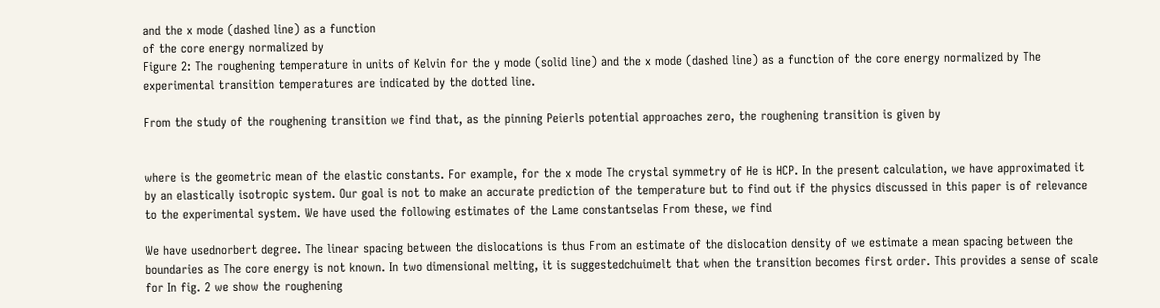and the x mode (dashed line) as a function
of the core energy normalized by
Figure 2: The roughening temperature in units of Kelvin for the y mode (solid line) and the x mode (dashed line) as a function of the core energy normalized by The experimental transition temperatures are indicated by the dotted line.

From the study of the roughening transition we find that, as the pinning Peierls potential approaches zero, the roughening transition is given by


where is the geometric mean of the elastic constants. For example, for the x mode The crystal symmetry of He is HCP. In the present calculation, we have approximated it by an elastically isotropic system. Our goal is not to make an accurate prediction of the temperature but to find out if the physics discussed in this paper is of relevance to the experimental system. We have used the following estimates of the Lame constantselas From these, we find

We have usednorbert degree. The linear spacing between the dislocations is thus From an estimate of the dislocation density of we estimate a mean spacing between the boundaries as The core energy is not known. In two dimensional melting, it is suggestedchuimelt that when the transition becomes first order. This provides a sense of scale for In fig. 2 we show the roughening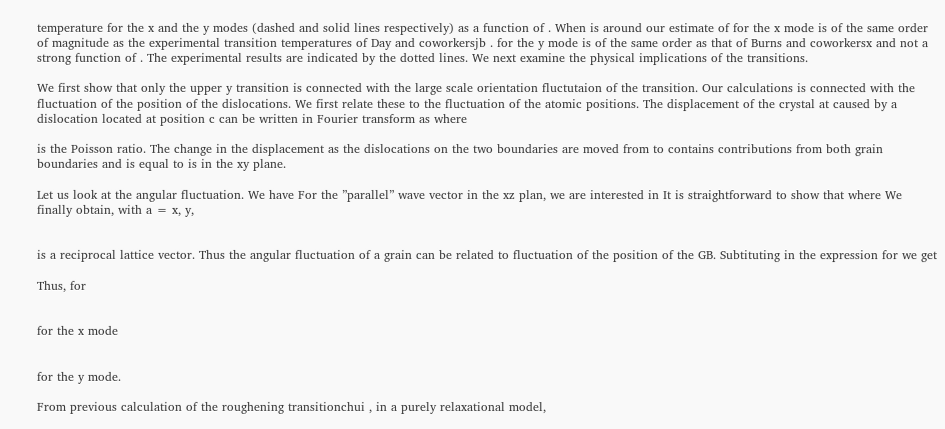temperature for the x and the y modes (dashed and solid lines respectively) as a function of . When is around our estimate of for the x mode is of the same order of magnitude as the experimental transition temperatures of Day and coworkersjb . for the y mode is of the same order as that of Burns and coworkersx and not a strong function of . The experimental results are indicated by the dotted lines. We next examine the physical implications of the transitions.

We first show that only the upper y transition is connected with the large scale orientation fluctutaion of the transition. Our calculations is connected with the fluctuation of the position of the dislocations. We first relate these to the fluctuation of the atomic positions. The displacement of the crystal at caused by a dislocation located at position c can be written in Fourier transform as where

is the Poisson ratio. The change in the displacement as the dislocations on the two boundaries are moved from to contains contributions from both grain boundaries and is equal to is in the xy plane.

Let us look at the angular fluctuation. We have For the ”parallel” wave vector in the xz plan, we are interested in It is straightforward to show that where We finally obtain, with a = x, y,


is a reciprocal lattice vector. Thus the angular fluctuation of a grain can be related to fluctuation of the position of the GB. Subtituting in the expression for we get

Thus, for


for the x mode


for the y mode.

From previous calculation of the roughening transitionchui , in a purely relaxational model,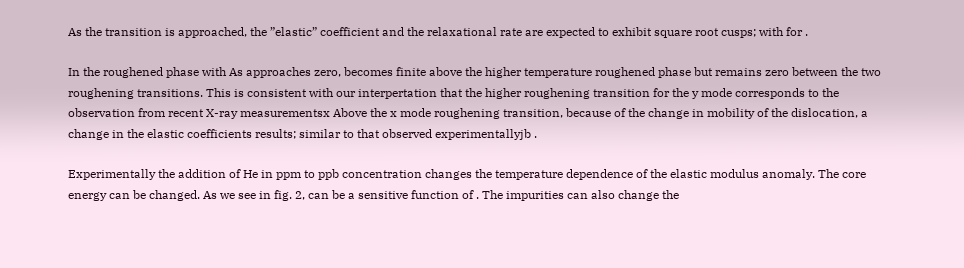As the transition is approached, the ”elastic” coefficient and the relaxational rate are expected to exhibit square root cusps; with for .

In the roughened phase with As approaches zero, becomes finite above the higher temperature roughened phase but remains zero between the two roughening transitions. This is consistent with our interpertation that the higher roughening transition for the y mode corresponds to the observation from recent X-ray measurementsx Above the x mode roughening transition, because of the change in mobility of the dislocation, a change in the elastic coefficients results; similar to that observed experimentallyjb .

Experimentally the addition of He in ppm to ppb concentration changes the temperature dependence of the elastic modulus anomaly. The core energy can be changed. As we see in fig. 2, can be a sensitive function of . The impurities can also change the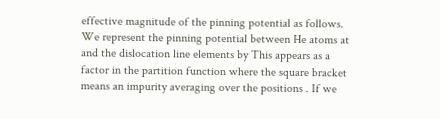effective magnitude of the pinning potential as follows. We represent the pinning potential between He atoms at and the dislocation line elements by This appears as a factor in the partition function where the square bracket means an impurity averaging over the positions . If we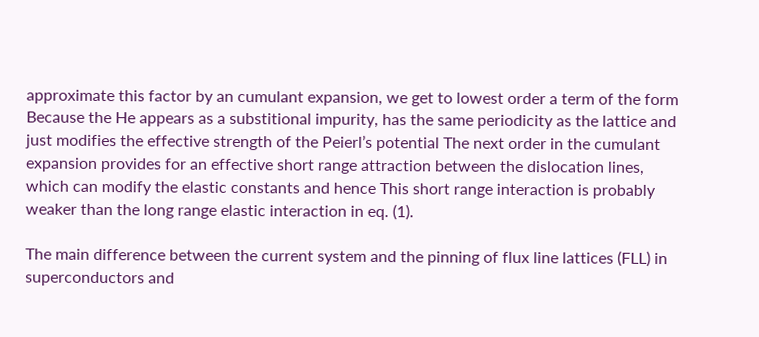approximate this factor by an cumulant expansion, we get to lowest order a term of the form Because the He appears as a substitional impurity, has the same periodicity as the lattice and just modifies the effective strength of the Peierl’s potential The next order in the cumulant expansion provides for an effective short range attraction between the dislocation lines, which can modify the elastic constants and hence This short range interaction is probably weaker than the long range elastic interaction in eq. (1).

The main difference between the current system and the pinning of flux line lattices (FLL) in superconductors and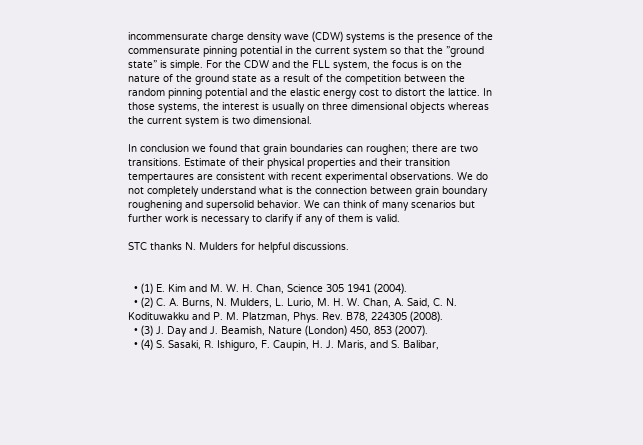incommensurate charge density wave (CDW) systems is the presence of the commensurate pinning potential in the current system so that the ”ground state” is simple. For the CDW and the FLL system, the focus is on the nature of the ground state as a result of the competition between the random pinning potential and the elastic energy cost to distort the lattice. In those systems, the interest is usually on three dimensional objects whereas the current system is two dimensional.

In conclusion we found that grain boundaries can roughen; there are two transitions. Estimate of their physical properties and their transition tempertaures are consistent with recent experimental observations. We do not completely understand what is the connection between grain boundary roughening and supersolid behavior. We can think of many scenarios but further work is necessary to clarify if any of them is valid.

STC thanks N. Mulders for helpful discussions.


  • (1) E. Kim and M. W. H. Chan, Science 305 1941 (2004).
  • (2) C. A. Burns, N. Mulders, L. Lurio, M. H. W. Chan, A. Said, C. N. Kodituwakku and P. M. Platzman, Phys. Rev. B78, 224305 (2008).
  • (3) J. Day and J. Beamish, Nature (London) 450, 853 (2007).
  • (4) S. Sasaki, R. Ishiguro, F. Caupin, H. J. Maris, and S. Balibar,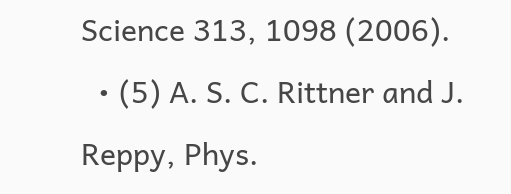Science 313, 1098 (2006).
  • (5) A. S. C. Rittner and J. Reppy, Phys.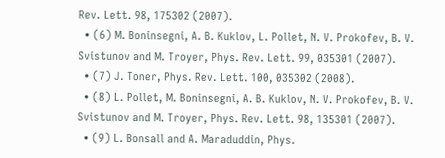Rev. Lett. 98, 175302 (2007).
  • (6) M. Boninsegni, A. B. Kuklov, L. Pollet, N. V. Prokofev, B. V. Svistunov and M. Troyer, Phys. Rev. Lett. 99, 035301 (2007).
  • (7) J. Toner, Phys. Rev. Lett. 100, 035302 (2008).
  • (8) L. Pollet, M. Boninsegni, A. B. Kuklov, N. V. Prokofev, B. V. Svistunov and M. Troyer, Phys. Rev. Lett. 98, 135301 (2007).
  • (9) L. Bonsall and A. Maraduddin, Phys.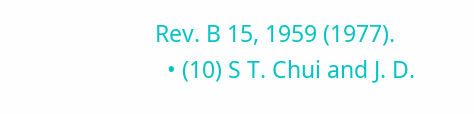Rev. B 15, 1959 (1977).
  • (10) S T. Chui and J. D.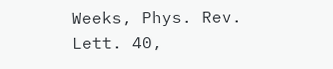Weeks, Phys. Rev. Lett. 40,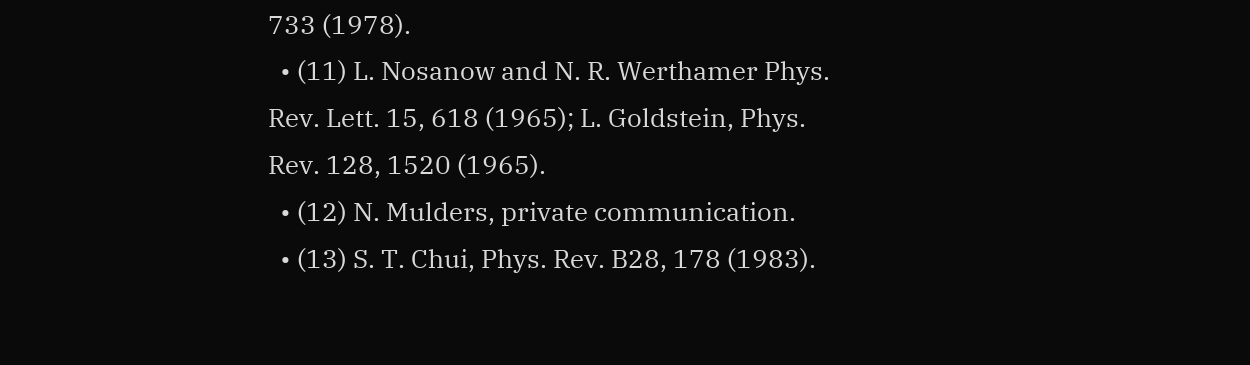733 (1978).
  • (11) L. Nosanow and N. R. Werthamer Phys. Rev. Lett. 15, 618 (1965); L. Goldstein, Phys. Rev. 128, 1520 (1965).
  • (12) N. Mulders, private communication.
  • (13) S. T. Chui, Phys. Rev. B28, 178 (1983).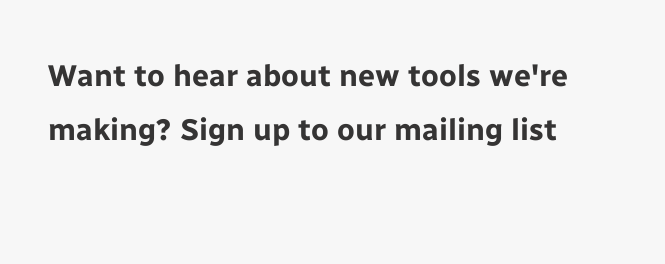Want to hear about new tools we're making? Sign up to our mailing list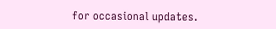for occasional updates.